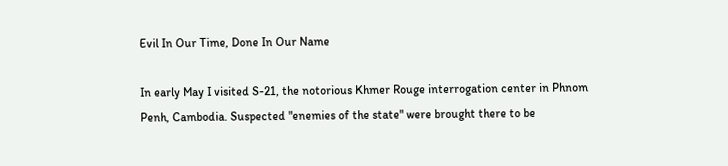Evil In Our Time, Done In Our Name

In early May I visited S-21, the notorious Khmer Rouge interrogation center in Phnom Penh, Cambodia. Suspected "enemies of the state" were brought there to be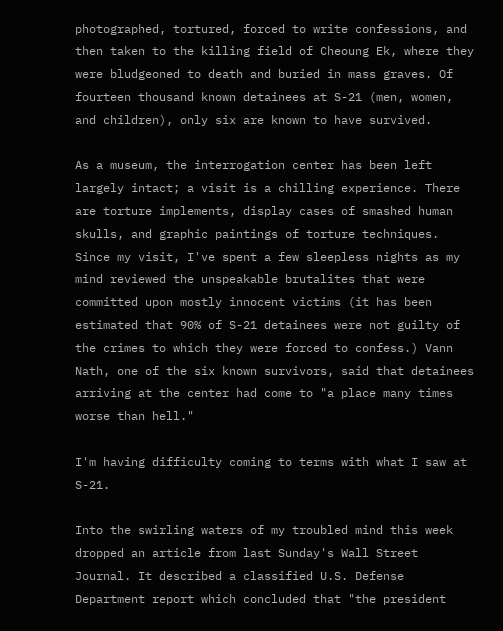photographed, tortured, forced to write confessions, and then taken to the killing field of Cheoung Ek, where they were bludgeoned to death and buried in mass graves. Of fourteen thousand known detainees at S-21 (men, women, and children), only six are known to have survived.

As a museum, the interrogation center has been left largely intact; a visit is a chilling experience. There are torture implements, display cases of smashed human skulls, and graphic paintings of torture techniques. Since my visit, I've spent a few sleepless nights as my mind reviewed the unspeakable brutalites that were committed upon mostly innocent victims (it has been estimated that 90% of S-21 detainees were not guilty of the crimes to which they were forced to confess.) Vann Nath, one of the six known survivors, said that detainees arriving at the center had come to "a place many times worse than hell."

I'm having difficulty coming to terms with what I saw at S-21.

Into the swirling waters of my troubled mind this week dropped an article from last Sunday's Wall Street Journal. It described a classified U.S. Defense Department report which concluded that "the president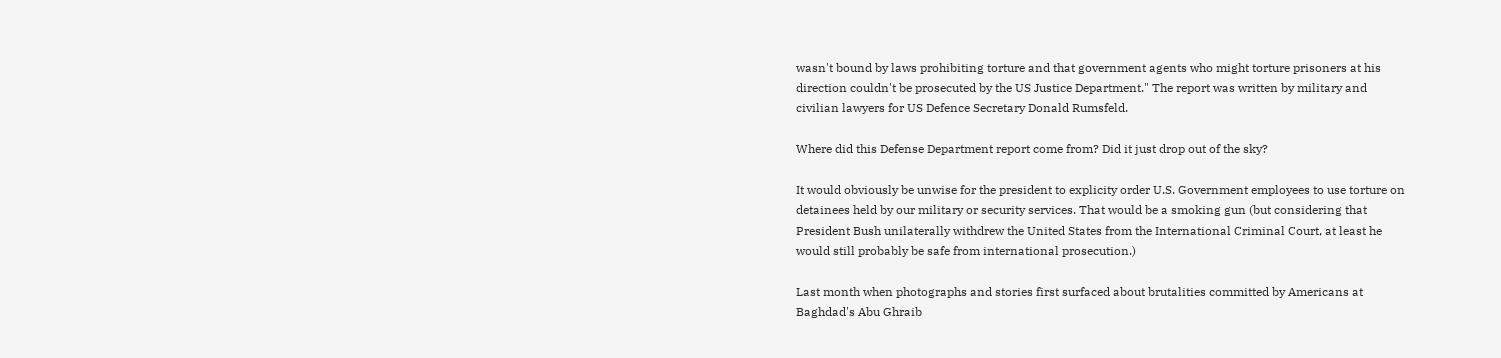wasn't bound by laws prohibiting torture and that government agents who might torture prisoners at his direction couldn't be prosecuted by the US Justice Department." The report was written by military and civilian lawyers for US Defence Secretary Donald Rumsfeld.

Where did this Defense Department report come from? Did it just drop out of the sky?

It would obviously be unwise for the president to explicity order U.S. Government employees to use torture on detainees held by our military or security services. That would be a smoking gun (but considering that President Bush unilaterally withdrew the United States from the International Criminal Court, at least he would still probably be safe from international prosecution.)

Last month when photographs and stories first surfaced about brutalities committed by Americans at Baghdad's Abu Ghraib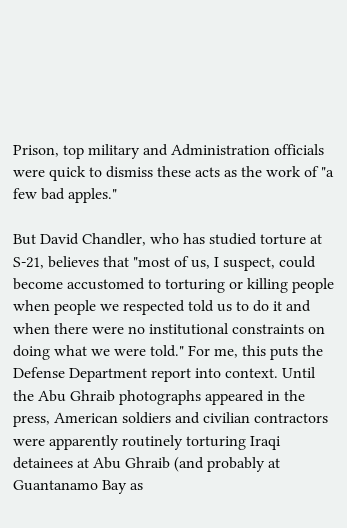Prison, top military and Administration officials were quick to dismiss these acts as the work of "a few bad apples."

But David Chandler, who has studied torture at S-21, believes that "most of us, I suspect, could become accustomed to torturing or killing people when people we respected told us to do it and when there were no institutional constraints on doing what we were told." For me, this puts the Defense Department report into context. Until the Abu Ghraib photographs appeared in the press, American soldiers and civilian contractors were apparently routinely torturing Iraqi detainees at Abu Ghraib (and probably at Guantanamo Bay as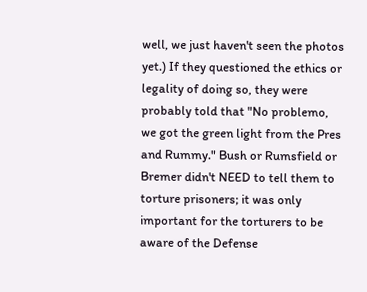well, we just haven't seen the photos yet.) If they questioned the ethics or legality of doing so, they were probably told that "No problemo, we got the green light from the Pres and Rummy." Bush or Rumsfield or Bremer didn't NEED to tell them to torture prisoners; it was only important for the torturers to be aware of the Defense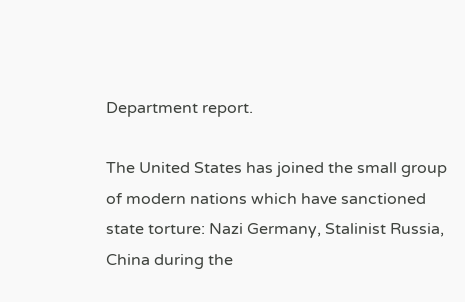Department report.

The United States has joined the small group of modern nations which have sanctioned state torture: Nazi Germany, Stalinist Russia, China during the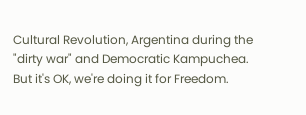Cultural Revolution, Argentina during the "dirty war" and Democratic Kampuchea. But it's OK, we're doing it for Freedom.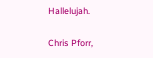Hallelujah.

Chris Pforr,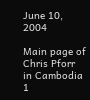June 10, 2004

Main page of Chris Pforr in Cambodia 1